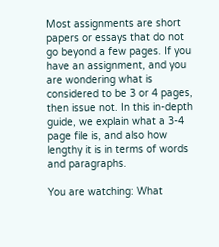Most assignments are short papers or essays that do not go beyond a few pages. If you have an assignment, and you are wondering what is considered to be 3 or 4 pages, then issue not. In this in-depth guide, we explain what a 3-4 page file is, and also how lengthy it is in terms of words and paragraphs.

You are watching: What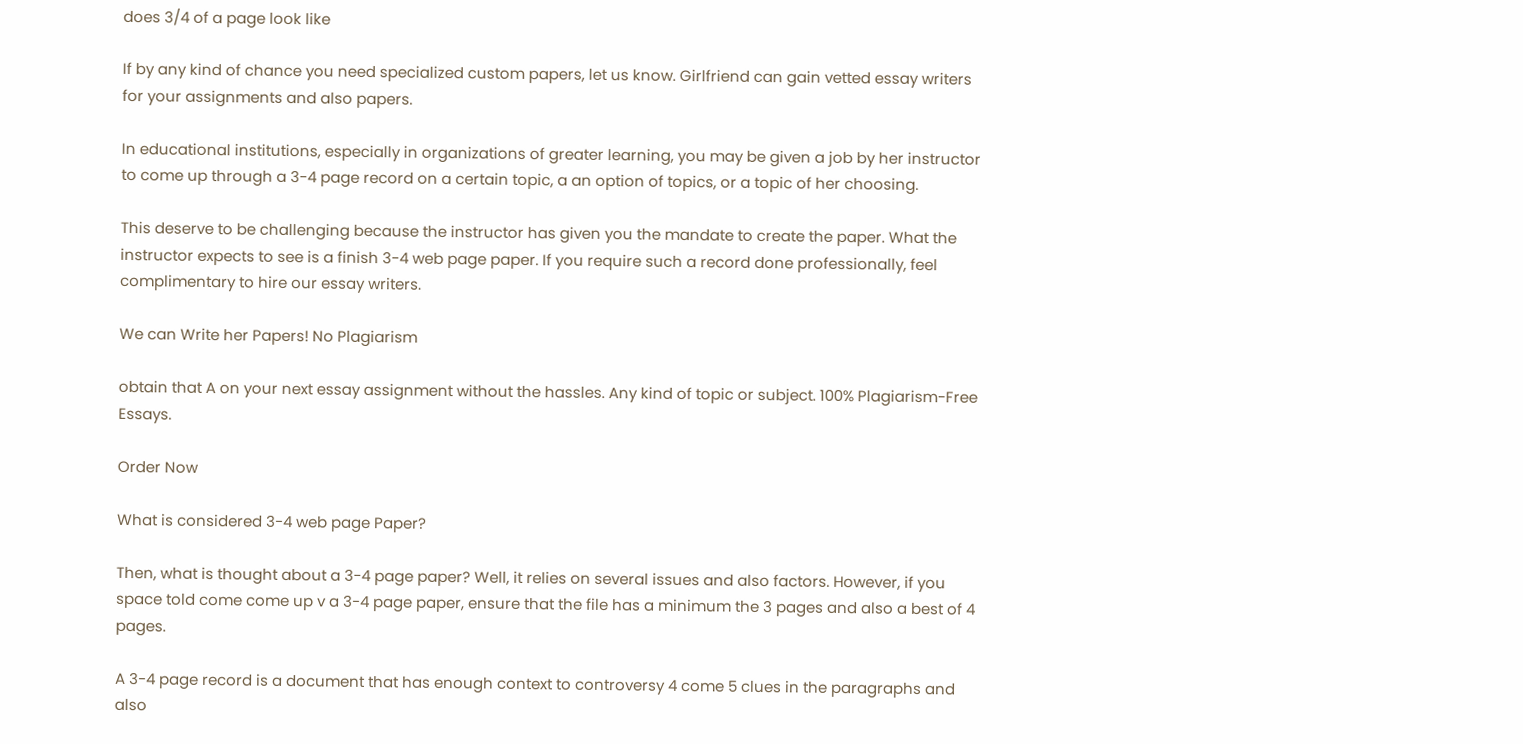does 3/4 of a page look like

If by any kind of chance you need specialized custom papers, let us know. Girlfriend can gain vetted essay writers for your assignments and also papers.

In educational institutions, especially in organizations of greater learning, you may be given a job by her instructor to come up through a 3-4 page record on a certain topic, a an option of topics, or a topic of her choosing.

This deserve to be challenging because the instructor has given you the mandate to create the paper. What the instructor expects to see is a finish 3-4 web page paper. If you require such a record done professionally, feel complimentary to hire our essay writers.

We can Write her Papers! No Plagiarism

obtain that A on your next essay assignment without the hassles. Any kind of topic or subject. 100% Plagiarism-Free Essays.

Order Now

What is considered 3-4 web page Paper?

Then, what is thought about a 3-4 page paper? Well, it relies on several issues and also factors. However, if you space told come come up v a 3-4 page paper, ensure that the file has a minimum the 3 pages and also a best of 4 pages.

A 3-4 page record is a document that has enough context to controversy 4 come 5 clues in the paragraphs and also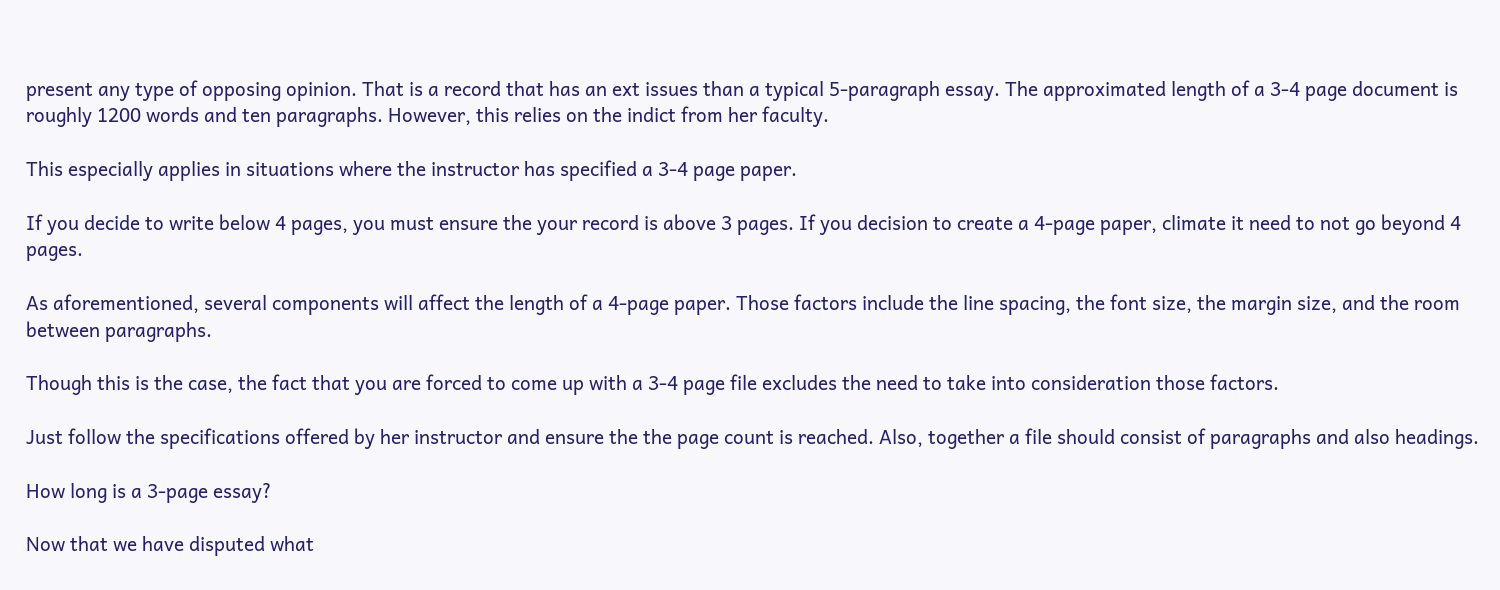present any type of opposing opinion. That is a record that has an ext issues than a typical 5-paragraph essay. The approximated length of a 3-4 page document is roughly 1200 words and ten paragraphs. However, this relies on the indict from her faculty.

This especially applies in situations where the instructor has specified a 3-4 page paper.

If you decide to write below 4 pages, you must ensure the your record is above 3 pages. If you decision to create a 4-page paper, climate it need to not go beyond 4 pages.

As aforementioned, several components will affect the length of a 4-page paper. Those factors include the line spacing, the font size, the margin size, and the room between paragraphs.

Though this is the case, the fact that you are forced to come up with a 3-4 page file excludes the need to take into consideration those factors.

Just follow the specifications offered by her instructor and ensure the the page count is reached. Also, together a file should consist of paragraphs and also headings.

How long is a 3-page essay?

Now that we have disputed what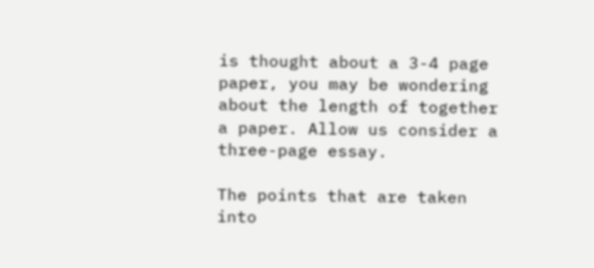is thought about a 3-4 page paper, you may be wondering about the length of together a paper. Allow us consider a three-page essay.

The points that are taken into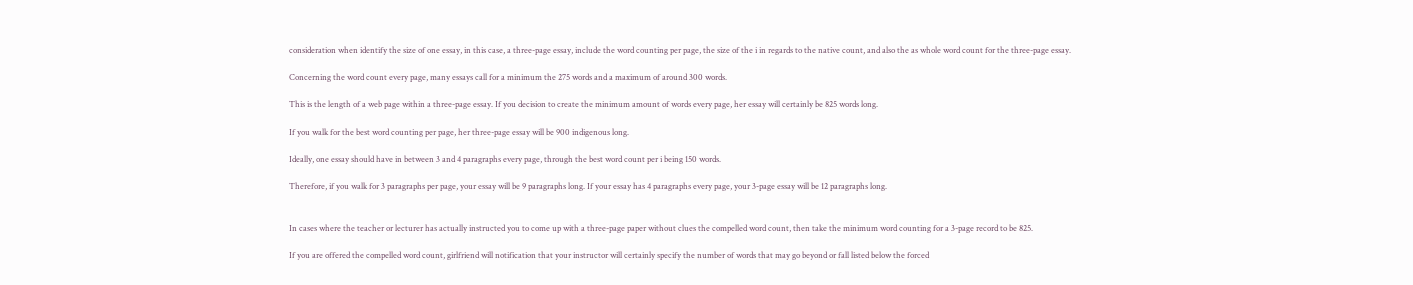consideration when identify the size of one essay, in this case, a three-page essay, include the word counting per page, the size of the i in regards to the native count, and also the as whole word count for the three-page essay.

Concerning the word count every page, many essays call for a minimum the 275 words and a maximum of around 300 words.

This is the length of a web page within a three-page essay. If you decision to create the minimum amount of words every page, her essay will certainly be 825 words long.

If you walk for the best word counting per page, her three-page essay will be 900 indigenous long.

Ideally, one essay should have in between 3 and 4 paragraphs every page, through the best word count per i being 150 words.

Therefore, if you walk for 3 paragraphs per page, your essay will be 9 paragraphs long. If your essay has 4 paragraphs every page, your 3-page essay will be 12 paragraphs long.


In cases where the teacher or lecturer has actually instructed you to come up with a three-page paper without clues the compelled word count, then take the minimum word counting for a 3-page record to be 825.

If you are offered the compelled word count, girlfriend will notification that your instructor will certainly specify the number of words that may go beyond or fall listed below the forced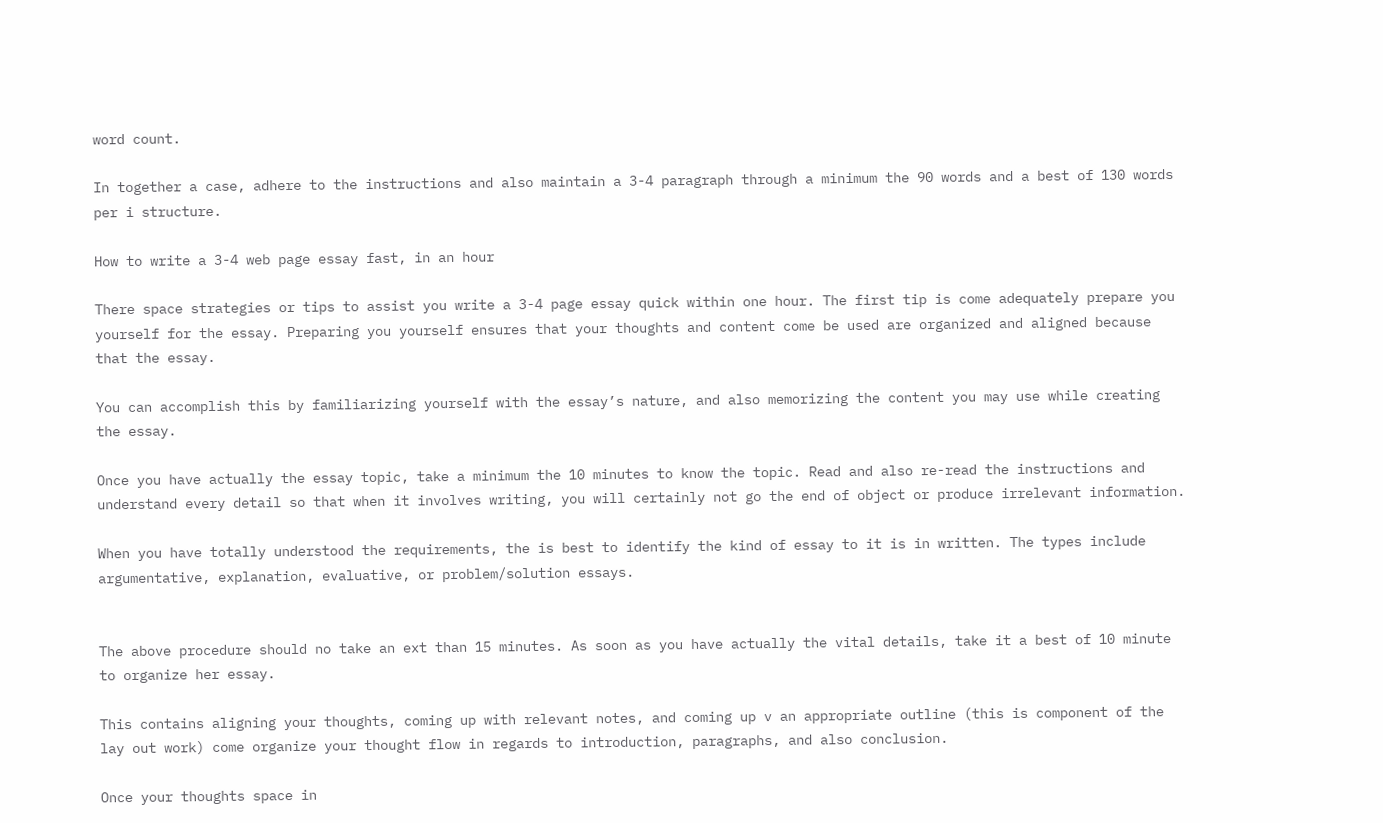word count.

In together a case, adhere to the instructions and also maintain a 3-4 paragraph through a minimum the 90 words and a best of 130 words per i structure.

How to write a 3-4 web page essay fast, in an hour

There space strategies or tips to assist you write a 3-4 page essay quick within one hour. The first tip is come adequately prepare you yourself for the essay. Preparing you yourself ensures that your thoughts and content come be used are organized and aligned because that the essay.

You can accomplish this by familiarizing yourself with the essay’s nature, and also memorizing the content you may use while creating the essay.

Once you have actually the essay topic, take a minimum the 10 minutes to know the topic. Read and also re-read the instructions and understand every detail so that when it involves writing, you will certainly not go the end of object or produce irrelevant information.

When you have totally understood the requirements, the is best to identify the kind of essay to it is in written. The types include argumentative, explanation, evaluative, or problem/solution essays.


The above procedure should no take an ext than 15 minutes. As soon as you have actually the vital details, take it a best of 10 minute to organize her essay.

This contains aligning your thoughts, coming up with relevant notes, and coming up v an appropriate outline (this is component of the lay out work) come organize your thought flow in regards to introduction, paragraphs, and also conclusion.

Once your thoughts space in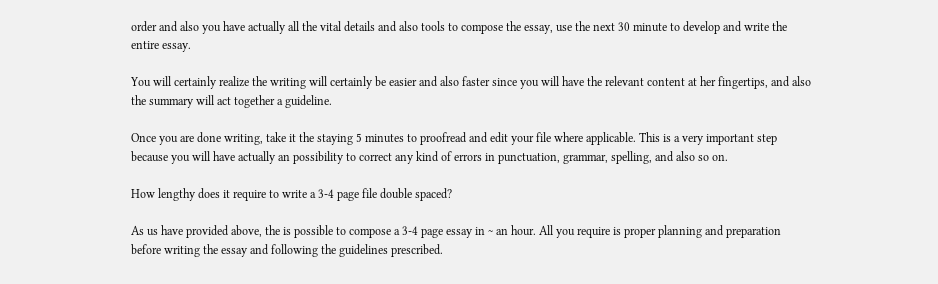order and also you have actually all the vital details and also tools to compose the essay, use the next 30 minute to develop and write the entire essay.

You will certainly realize the writing will certainly be easier and also faster since you will have the relevant content at her fingertips, and also the summary will act together a guideline.

Once you are done writing, take it the staying 5 minutes to proofread and edit your file where applicable. This is a very important step because you will have actually an possibility to correct any kind of errors in punctuation, grammar, spelling, and also so on.

How lengthy does it require to write a 3-4 page file double spaced?

As us have provided above, the is possible to compose a 3-4 page essay in ~ an hour. All you require is proper planning and preparation before writing the essay and following the guidelines prescribed.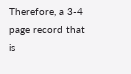Therefore, a 3-4 page record that is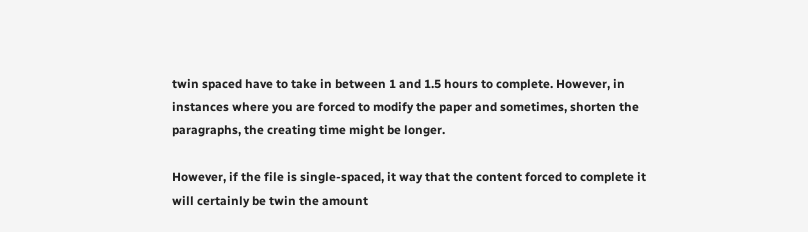twin spaced have to take in between 1 and 1.5 hours to complete. However, in instances where you are forced to modify the paper and sometimes, shorten the paragraphs, the creating time might be longer.

However, if the file is single-spaced, it way that the content forced to complete it will certainly be twin the amount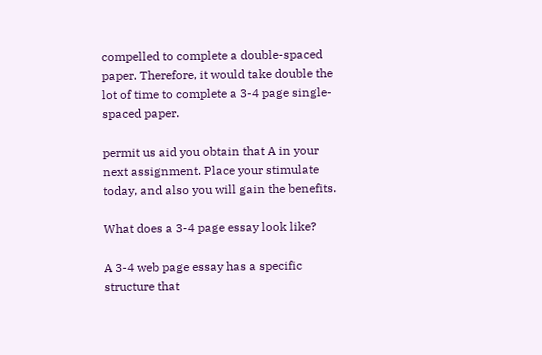compelled to complete a double-spaced paper. Therefore, it would take double the lot of time to complete a 3-4 page single-spaced paper.

permit us aid you obtain that A in your next assignment. Place your stimulate today, and also you will gain the benefits.

What does a 3-4 page essay look like?

A 3-4 web page essay has a specific structure that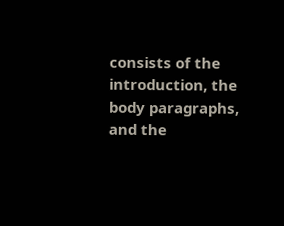consists of the introduction, the body paragraphs, and the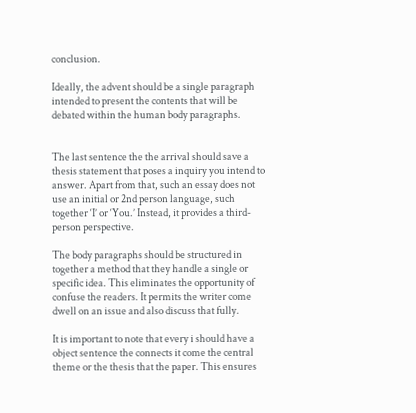conclusion.

Ideally, the advent should be a single paragraph intended to present the contents that will be debated within the human body paragraphs.


The last sentence the the arrival should save a thesis statement that poses a inquiry you intend to answer. Apart from that, such an essay does not use an initial or 2nd person language, such together ‘I’ or ‘You.’ Instead, it provides a third-person perspective.

The body paragraphs should be structured in together a method that they handle a single or specific idea. This eliminates the opportunity of confuse the readers. It permits the writer come dwell on an issue and also discuss that fully.

It is important to note that every i should have a object sentence the connects it come the central theme or the thesis that the paper. This ensures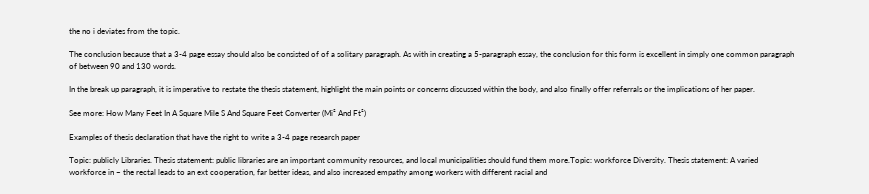the no i deviates from the topic.

The conclusion because that a 3-4 page essay should also be consisted of of a solitary paragraph. As with in creating a 5-paragraph essay, the conclusion for this form is excellent in simply one common paragraph of between 90 and 130 words.

In the break up paragraph, it is imperative to restate the thesis statement, highlight the main points or concerns discussed within the body, and also finally offer referrals or the implications of her paper.

See more: How Many Feet In A Square Mile S And Square Feet Converter (Mi² And Ft²)

Examples of thesis declaration that have the right to write a 3-4 page research paper

Topic: publicly Libraries. Thesis statement: public libraries are an important community resources, and local municipalities should fund them more.Topic: workforce Diversity. Thesis statement: A varied workforce in ~ the rectal leads to an ext cooperation, far better ideas, and also increased empathy among workers with different racial and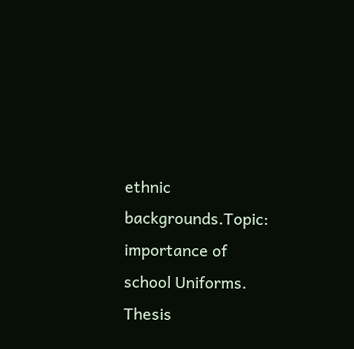ethnic backgrounds.Topic: importance of school Uniforms. Thesis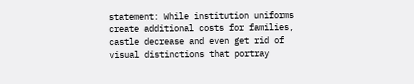statement: While institution uniforms create additional costs for families, castle decrease and even get rid of visual distinctions that portray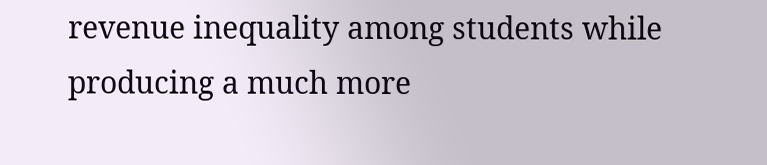revenue inequality among students while producing a much more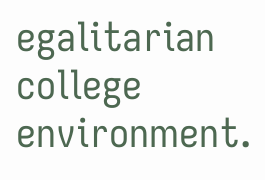egalitarian college environment.